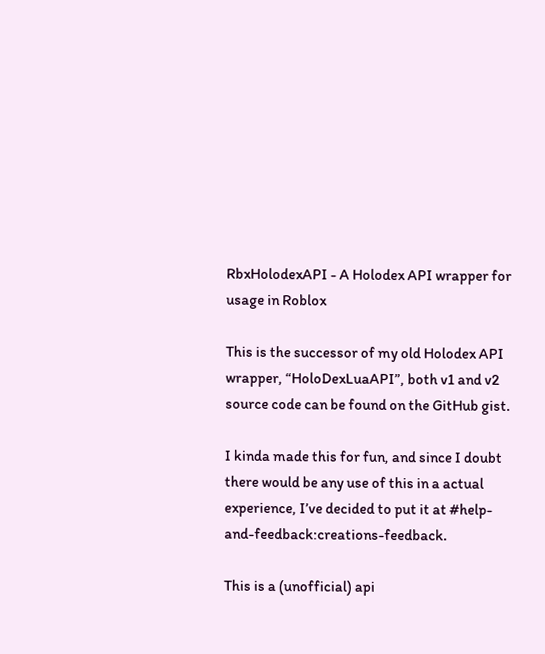RbxHolodexAPI - A Holodex API wrapper for usage in Roblox

This is the successor of my old Holodex API wrapper, “HoloDexLuaAPI”, both v1 and v2 source code can be found on the GitHub gist.

I kinda made this for fun, and since I doubt there would be any use of this in a actual experience, I’ve decided to put it at #help-and-feedback:creations-feedback.

This is a (unofficial) api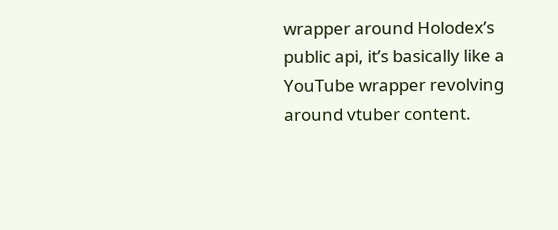wrapper around Holodex’s public api, it’s basically like a YouTube wrapper revolving around vtuber content.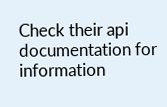Check their api documentation for information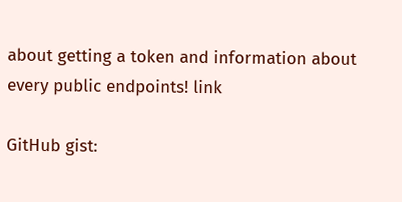about getting a token and information about every public endpoints! link

GitHub gist: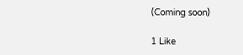(Coming soon)

1 Like